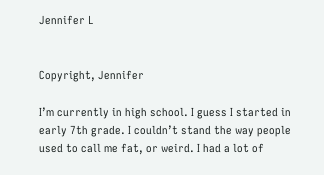Jennifer L


Copyright, Jennifer

I’m currently in high school. I guess I started in early 7th grade. I couldn’t stand the way people used to call me fat, or weird. I had a lot of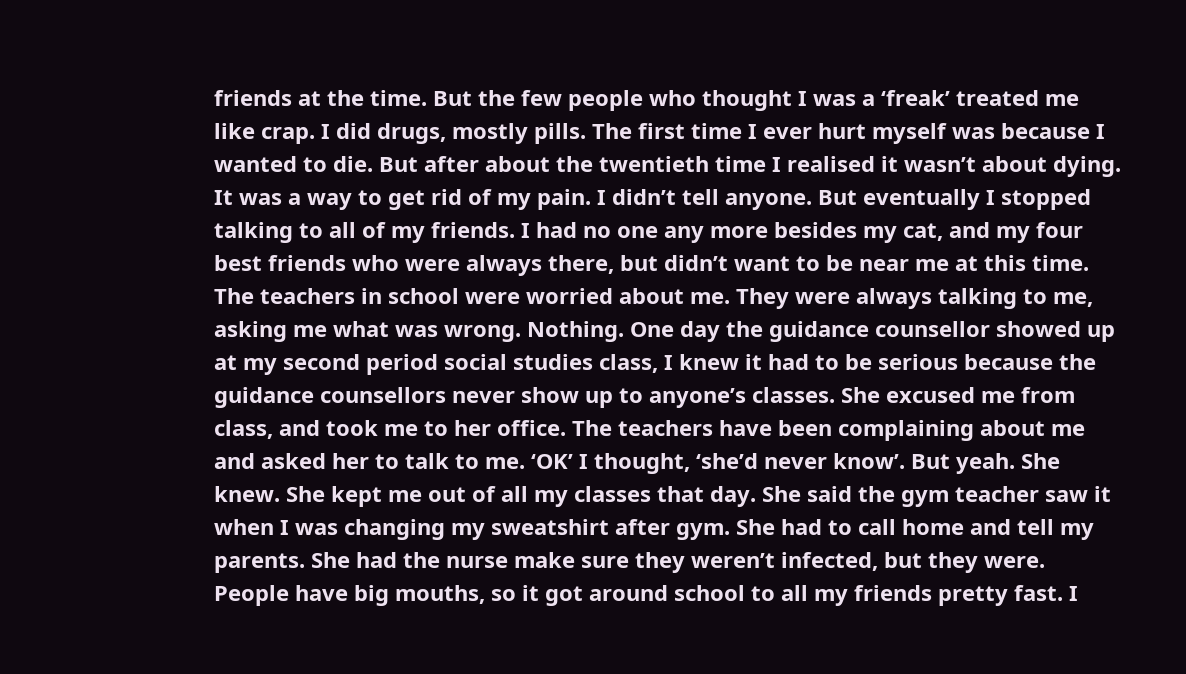friends at the time. But the few people who thought I was a ‘freak’ treated me like crap. I did drugs, mostly pills. The first time I ever hurt myself was because I wanted to die. But after about the twentieth time I realised it wasn’t about dying. It was a way to get rid of my pain. I didn’t tell anyone. But eventually I stopped talking to all of my friends. I had no one any more besides my cat, and my four best friends who were always there, but didn’t want to be near me at this time. The teachers in school were worried about me. They were always talking to me, asking me what was wrong. Nothing. One day the guidance counsellor showed up at my second period social studies class, I knew it had to be serious because the guidance counsellors never show up to anyone’s classes. She excused me from class, and took me to her office. The teachers have been complaining about me and asked her to talk to me. ‘OK’ I thought, ‘she’d never know’. But yeah. She knew. She kept me out of all my classes that day. She said the gym teacher saw it when I was changing my sweatshirt after gym. She had to call home and tell my parents. She had the nurse make sure they weren’t infected, but they were. People have big mouths, so it got around school to all my friends pretty fast. I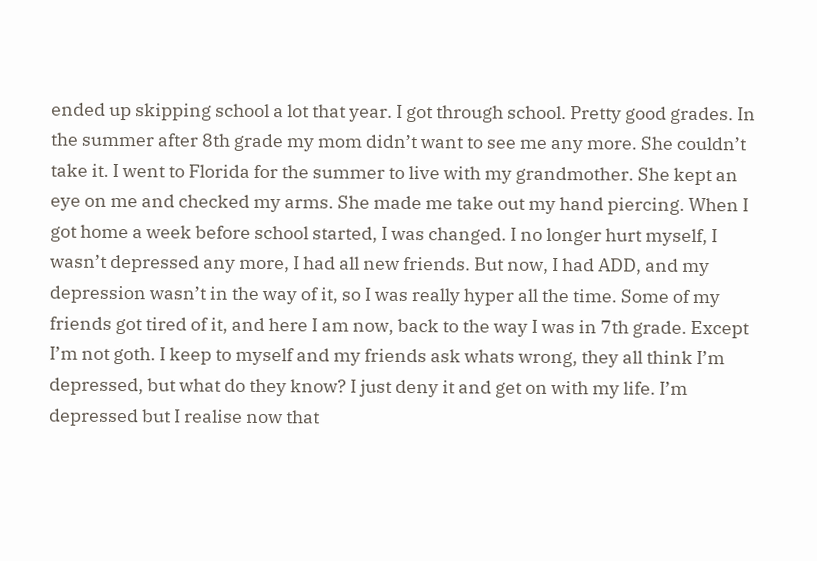ended up skipping school a lot that year. I got through school. Pretty good grades. In the summer after 8th grade my mom didn’t want to see me any more. She couldn’t take it. I went to Florida for the summer to live with my grandmother. She kept an eye on me and checked my arms. She made me take out my hand piercing. When I got home a week before school started, I was changed. I no longer hurt myself, I wasn’t depressed any more, I had all new friends. But now, I had ADD, and my depression wasn’t in the way of it, so I was really hyper all the time. Some of my friends got tired of it, and here I am now, back to the way I was in 7th grade. Except I’m not goth. I keep to myself and my friends ask whats wrong, they all think I’m depressed, but what do they know? I just deny it and get on with my life. I’m depressed but I realise now that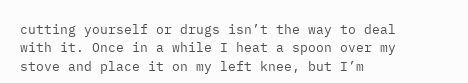cutting yourself or drugs isn’t the way to deal with it. Once in a while I heat a spoon over my stove and place it on my left knee, but I’m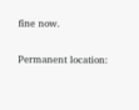fine now.


Permanent location: